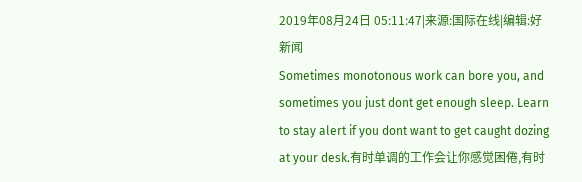2019年08月24日 05:11:47|来源:国际在线|编辑:好新闻
Sometimes monotonous work can bore you, and sometimes you just dont get enough sleep. Learn to stay alert if you dont want to get caught dozing at your desk.有时单调的工作会让你感觉困倦,有时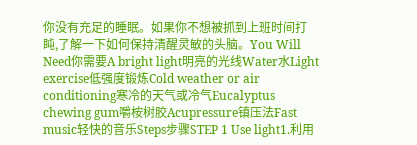你没有充足的睡眠。如果你不想被抓到上班时间打盹,了解一下如何保持清醒灵敏的头脑。You Will Need你需要A bright light明亮的光线Water水Light exercise低强度锻炼Cold weather or air conditioning寒冷的天气或冷气Eucalyptus chewing gum嚼桉树胶Acupressure镇压法Fast music轻快的音乐Steps步骤STEP 1 Use light1.利用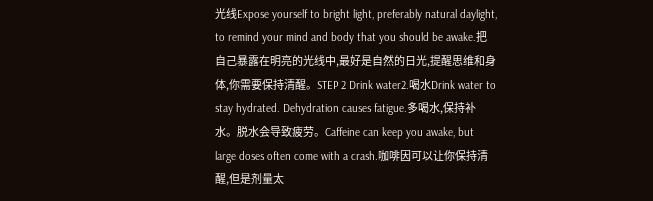光线Expose yourself to bright light, preferably natural daylight, to remind your mind and body that you should be awake.把自己暴露在明亮的光线中,最好是自然的日光,提醒思维和身体,你需要保持清醒。STEP 2 Drink water2.喝水Drink water to stay hydrated. Dehydration causes fatigue.多喝水,保持补水。脱水会导致疲劳。Caffeine can keep you awake, but large doses often come with a crash.咖啡因可以让你保持清醒,但是剂量太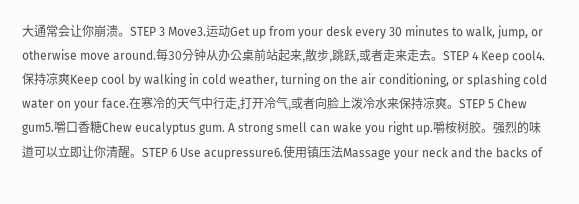大通常会让你崩溃。STEP 3 Move3.运动Get up from your desk every 30 minutes to walk, jump, or otherwise move around.每30分钟从办公桌前站起来,散步,跳跃,或者走来走去。STEP 4 Keep cool4.保持凉爽Keep cool by walking in cold weather, turning on the air conditioning, or splashing cold water on your face.在寒冷的天气中行走,打开冷气,或者向脸上泼冷水来保持凉爽。STEP 5 Chew gum5.嚼口香糖Chew eucalyptus gum. A strong smell can wake you right up.嚼桉树胶。强烈的味道可以立即让你清醒。STEP 6 Use acupressure6.使用镇压法Massage your neck and the backs of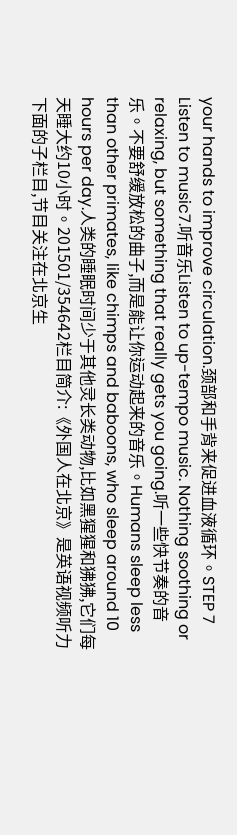your hands to improve circulation.颈部和手背来促进血液循环。STEP 7 Listen to music7.听音乐Listen to up-tempo music. Nothing soothing or relaxing, but something that really gets you going.听一些快节奏的音乐。不要舒缓放松的曲子,而是能让你运动起来的音乐。Humans sleep less than other primates, like chimps and baboons, who sleep around 10 hours per day.人类的睡眠时间少于其他灵长类动物,比如黑猩猩和狒狒,它们每天睡大约10小时。201501/354642栏目简介:《外国人在北京》是英语视频听力下面的子栏目,节目关注在北京生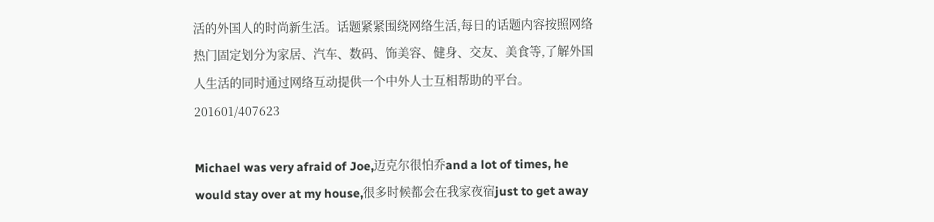活的外国人的时尚新生活。话题紧紧围绕网络生活,每日的话题内容按照网络热门固定划分为家居、汽车、数码、饰美容、健身、交友、美食等,了解外国人生活的同时通过网络互动提供一个中外人士互相帮助的平台。201601/407623

Michael was very afraid of Joe,迈克尔很怕乔and a lot of times, he would stay over at my house,很多时候都会在我家夜宿just to get away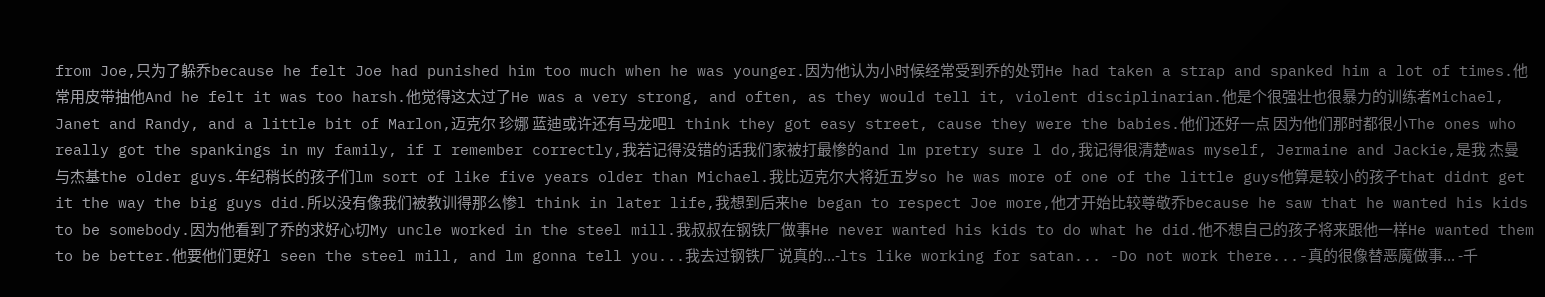from Joe,只为了躲乔because he felt Joe had punished him too much when he was younger.因为他认为小时候经常受到乔的处罚He had taken a strap and spanked him a lot of times.他常用皮带抽他And he felt it was too harsh.他觉得这太过了He was a very strong, and often, as they would tell it, violent disciplinarian.他是个很强壮也很暴力的训练者Michael, Janet and Randy, and a little bit of Marlon,迈克尔 珍娜 蓝迪或许还有马龙吧l think they got easy street, cause they were the babies.他们还好一点 因为他们那时都很小The ones who really got the spankings in my family, if I remember correctly,我若记得没错的话我们家被打最惨的and lm pretry sure l do,我记得很清楚was myself, Jermaine and Jackie,是我 杰曼与杰基the older guys.年纪稍长的孩子们lm sort of like five years older than Michael.我比迈克尔大将近五岁so he was more of one of the little guys他算是较小的孩子that didnt get it the way the big guys did.所以没有像我们被教训得那么惨l think in later life,我想到后来he began to respect Joe more,他才开始比较尊敬乔because he saw that he wanted his kids to be somebody.因为他看到了乔的求好心切My uncle worked in the steel mill.我叔叔在钢铁厂做事He never wanted his kids to do what he did.他不想自己的孩子将来跟他一样He wanted them to be better.他要他们更好l seen the steel mill, and lm gonna tell you...我去过钢铁厂 说真的...-lts like working for satan... -Do not work there...-真的很像替恶魔做事... -千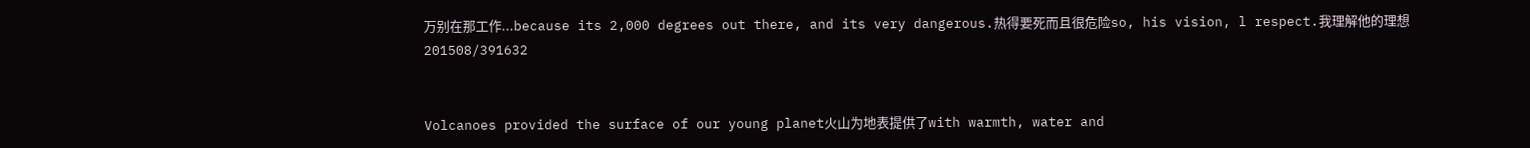万别在那工作...because its 2,000 degrees out there, and its very dangerous.热得要死而且很危险so, his vision, l respect.我理解他的理想201508/391632


Volcanoes provided the surface of our young planet火山为地表提供了with warmth, water and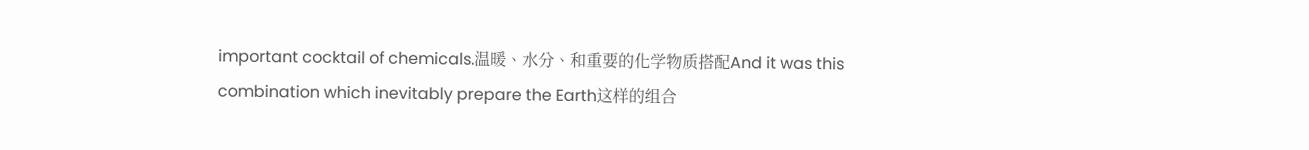important cocktail of chemicals.温暖、水分、和重要的化学物质搭配And it was this combination which inevitably prepare the Earth这样的组合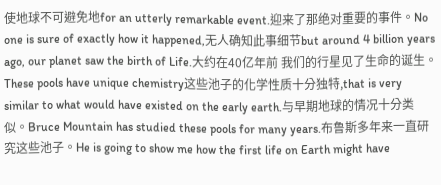使地球不可避免地for an utterly remarkable event.迎来了那绝对重要的事件。No one is sure of exactly how it happened,无人确知此事细节but around 4 billion years ago, our planet saw the birth of Life.大约在40亿年前 我们的行星见了生命的诞生。These pools have unique chemistry这些池子的化学性质十分独特,that is very similar to what would have existed on the early earth.与早期地球的情况十分类似。Bruce Mountain has studied these pools for many years.布鲁斯多年来一直研究这些池子。He is going to show me how the first life on Earth might have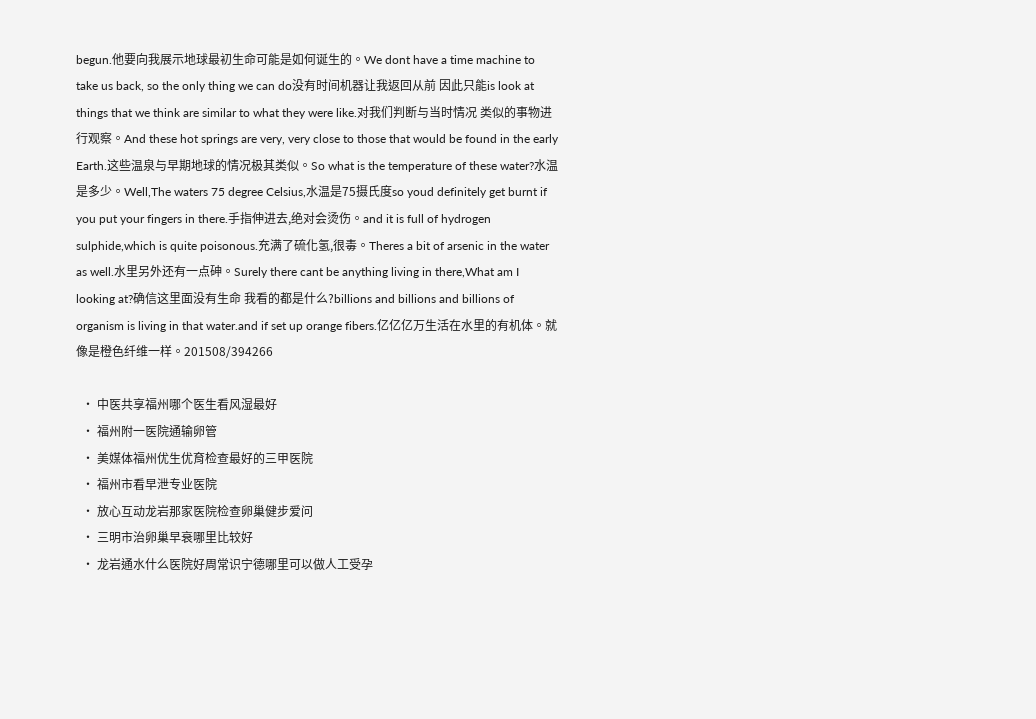begun.他要向我展示地球最初生命可能是如何诞生的。We dont have a time machine to take us back, so the only thing we can do没有时间机器让我返回从前 因此只能is look at things that we think are similar to what they were like.对我们判断与当时情况 类似的事物进行观察。And these hot springs are very, very close to those that would be found in the early Earth.这些温泉与早期地球的情况极其类似。So what is the temperature of these water?水温是多少。Well,The waters 75 degree Celsius,水温是75摄氏度so youd definitely get burnt if you put your fingers in there.手指伸进去,绝对会烫伤。and it is full of hydrogen sulphide,which is quite poisonous.充满了硫化氢,很毒。Theres a bit of arsenic in the water as well.水里另外还有一点砷。Surely there cant be anything living in there,What am I looking at?确信这里面没有生命 我看的都是什么?billions and billions and billions of organism is living in that water.and if set up orange fibers.亿亿亿万生活在水里的有机体。就像是橙色纤维一样。201508/394266

  • 中医共享福州哪个医生看风湿最好
  • 福州附一医院通输卵管
  • 美媒体福州优生优育检查最好的三甲医院
  • 福州市看早泄专业医院
  • 放心互动龙岩那家医院检查卵巢健步爱问
  • 三明市治卵巢早衰哪里比较好
  • 龙岩通水什么医院好周常识宁德哪里可以做人工受孕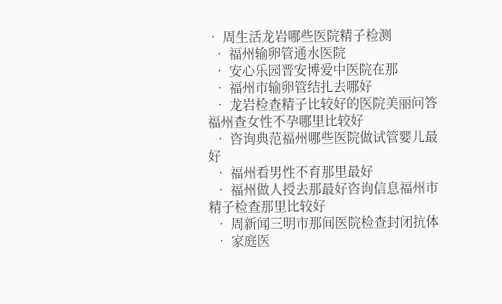• 周生活龙岩哪些医院精子检测
  • 福州输卵管通水医院
  • 安心乐园晋安博爱中医院在那
  • 福州市输卵管结扎去哪好
  • 龙岩检查精子比较好的医院美丽问答福州查女性不孕哪里比较好
  • 咨询典范福州哪些医院做试管婴儿最好
  • 福州看男性不育那里最好
  • 福州做人授去那最好咨询信息福州市精子检查那里比较好
  • 周新闻三明市那间医院检查封闭抗体
  • 家庭医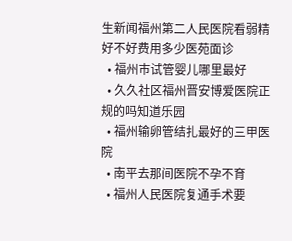生新闻福州第二人民医院看弱精好不好费用多少医苑面诊
  • 福州市试管婴儿哪里最好
  • 久久社区福州晋安博爱医院正规的吗知道乐园
  • 福州输卵管结扎最好的三甲医院
  • 南平去那间医院不孕不育
  • 福州人民医院复通手术要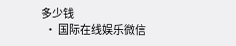多少钱
  • 国际在线娱乐微信